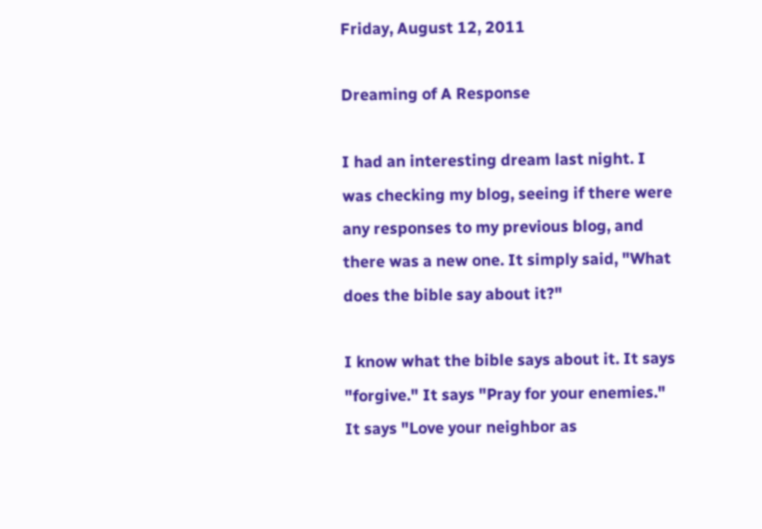Friday, August 12, 2011

Dreaming of A Response

I had an interesting dream last night. I was checking my blog, seeing if there were any responses to my previous blog, and there was a new one. It simply said, "What does the bible say about it?"

I know what the bible says about it. It says "forgive." It says "Pray for your enemies." It says "Love your neighbor as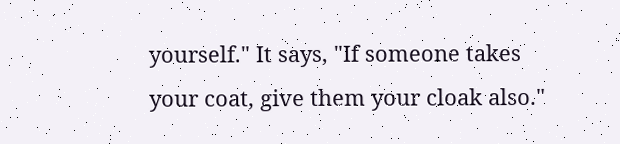yourself." It says, "If someone takes your coat, give them your cloak also."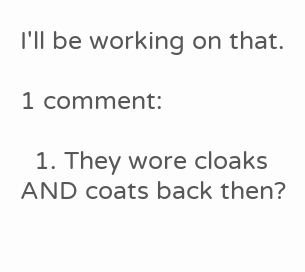I'll be working on that.

1 comment:

  1. They wore cloaks AND coats back then?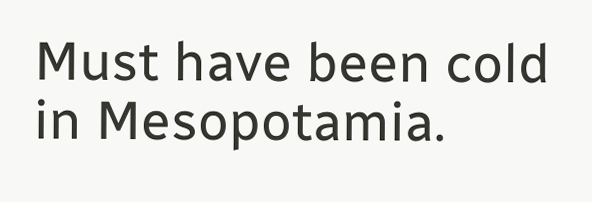Must have been cold in Mesopotamia.